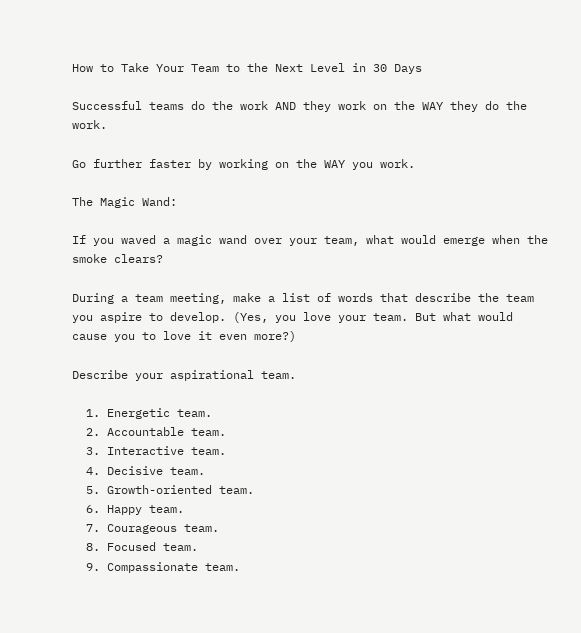How to Take Your Team to the Next Level in 30 Days

Successful teams do the work AND they work on the WAY they do the work.

Go further faster by working on the WAY you work.

The Magic Wand:

If you waved a magic wand over your team, what would emerge when the smoke clears?

During a team meeting, make a list of words that describe the team you aspire to develop. (Yes, you love your team. But what would cause you to love it even more?)

Describe your aspirational team.

  1. Energetic team.
  2. Accountable team.
  3. Interactive team.
  4. Decisive team.
  5. Growth-oriented team.
  6. Happy team.
  7. Courageous team.
  8. Focused team.
  9. Compassionate team.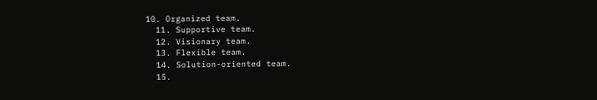10. Organized team.
  11. Supportive team.
  12. Visionary team.
  13. Flexible team.
  14. Solution-oriented team.
  15.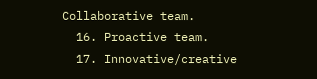Collaborative team.
  16. Proactive team.
  17. Innovative/creative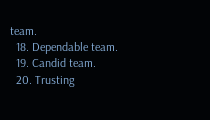team.
  18. Dependable team.
  19. Candid team.
  20. Trusting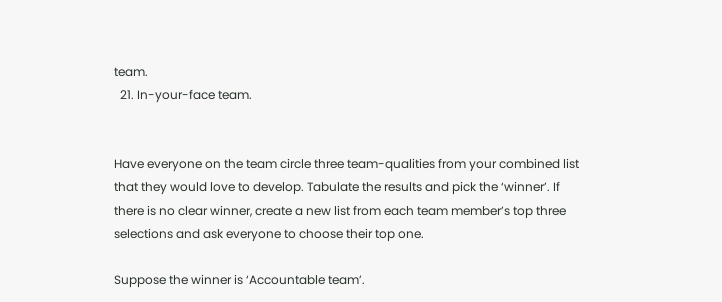team.
  21. In-your-face team.


Have everyone on the team circle three team-qualities from your combined list that they would love to develop. Tabulate the results and pick the ‘winner’. If there is no clear winner, create a new list from each team member’s top three selections and ask everyone to choose their top one.

Suppose the winner is ‘Accountable team’.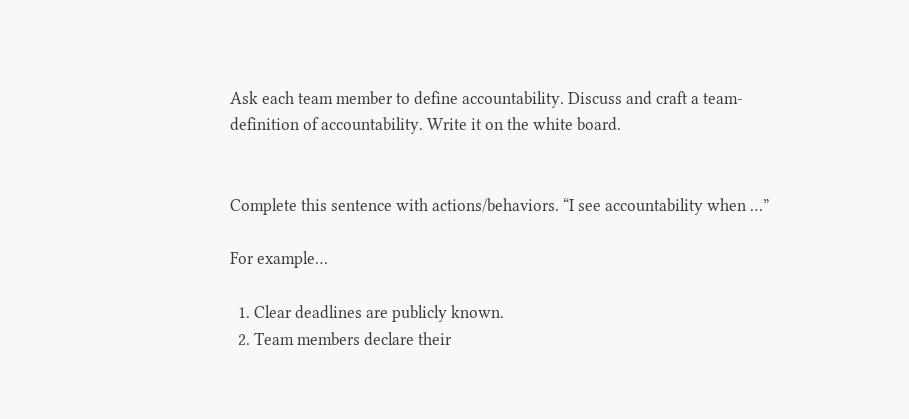Ask each team member to define accountability. Discuss and craft a team-definition of accountability. Write it on the white board.


Complete this sentence with actions/behaviors. “I see accountability when …”

For example…

  1. Clear deadlines are publicly known.
  2. Team members declare their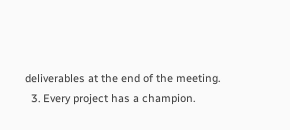deliverables at the end of the meeting.
  3. Every project has a champion.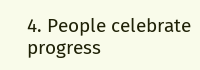4. People celebrate progress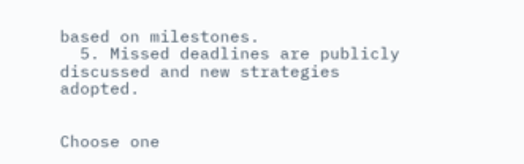based on milestones.
  5. Missed deadlines are publicly discussed and new strategies adopted.


Choose one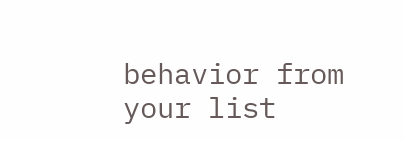behavior from your list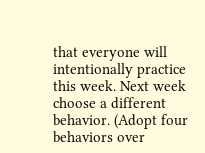that everyone will intentionally practice this week. Next week choose a different behavior. (Adopt four behaviors over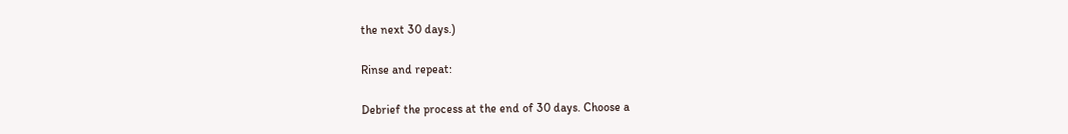the next 30 days.)

Rinse and repeat:

Debrief the process at the end of 30 days. Choose a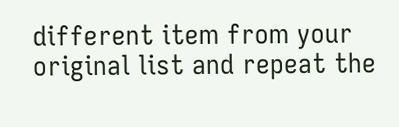different item from your original list and repeat the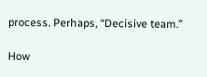process. Perhaps, “Decisive team.”

How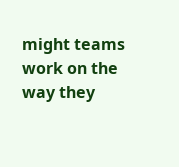might teams work on the way they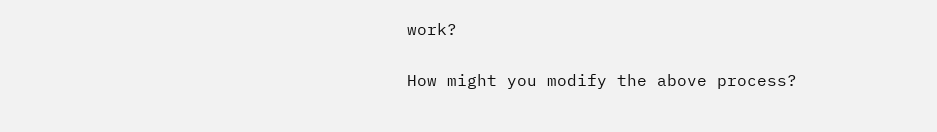work?

How might you modify the above process?